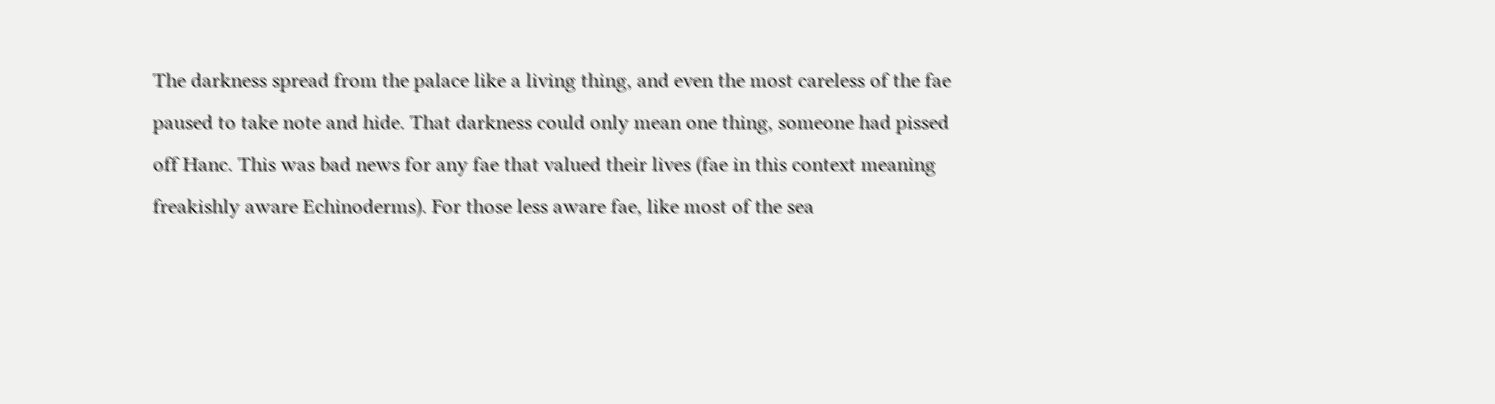The darkness spread from the palace like a living thing, and even the most careless of the fae paused to take note and hide. That darkness could only mean one thing, someone had pissed off Hanc. This was bad news for any fae that valued their lives (fae in this context meaning freakishly aware Echinoderms). For those less aware fae, like most of the sea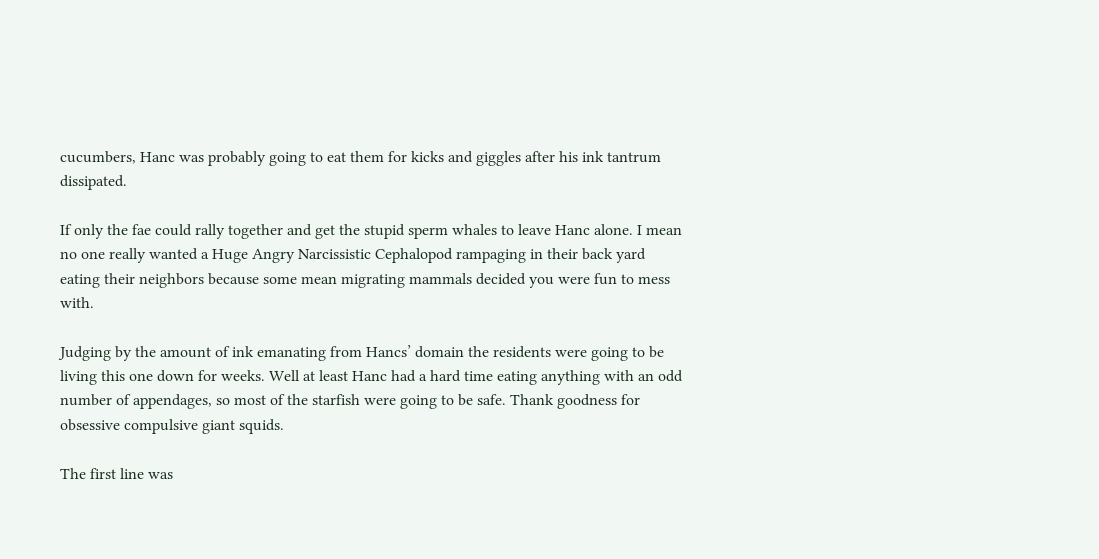cucumbers, Hanc was probably going to eat them for kicks and giggles after his ink tantrum dissipated.

If only the fae could rally together and get the stupid sperm whales to leave Hanc alone. I mean no one really wanted a Huge Angry Narcissistic Cephalopod rampaging in their back yard eating their neighbors because some mean migrating mammals decided you were fun to mess with.

Judging by the amount of ink emanating from Hancs’ domain the residents were going to be living this one down for weeks. Well at least Hanc had a hard time eating anything with an odd number of appendages, so most of the starfish were going to be safe. Thank goodness for obsessive compulsive giant squids.

The first line was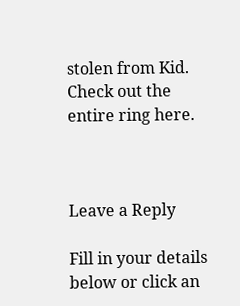stolen from Kid. Check out the entire ring here.



Leave a Reply

Fill in your details below or click an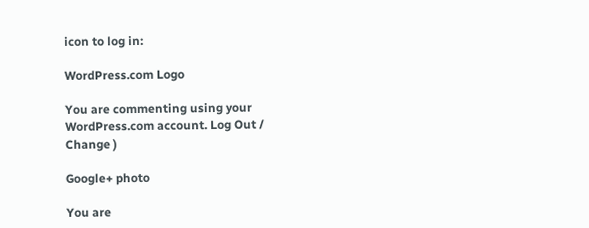icon to log in:

WordPress.com Logo

You are commenting using your WordPress.com account. Log Out /  Change )

Google+ photo

You are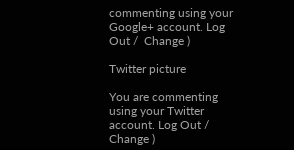commenting using your Google+ account. Log Out /  Change )

Twitter picture

You are commenting using your Twitter account. Log Out /  Change )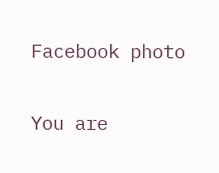Facebook photo

You are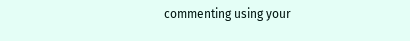commenting using your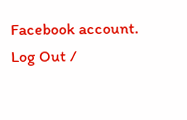Facebook account. Log Out /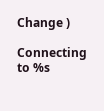Change )

Connecting to %s